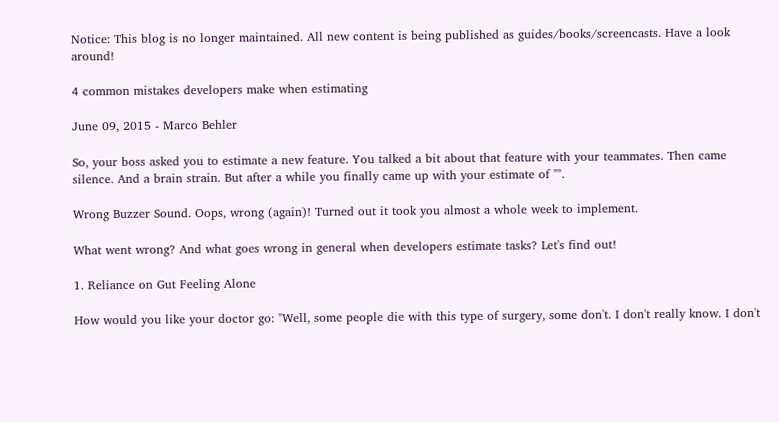Notice: This blog is no longer maintained. All new content is being published as guides/books/screencasts. Have a look around!

4 common mistakes developers make when estimating

June 09, 2015 - Marco Behler

So, your boss asked you to estimate a new feature. You talked a bit about that feature with your teammates. Then came silence. And a brain strain. But after a while you finally came up with your estimate of "".

Wrong Buzzer Sound. Oops, wrong (again)! Turned out it took you almost a whole week to implement.

What went wrong? And what goes wrong in general when developers estimate tasks? Let's find out!

1. Reliance on Gut Feeling Alone

How would you like your doctor go: "Well, some people die with this type of surgery, some don't. I don't really know. I don't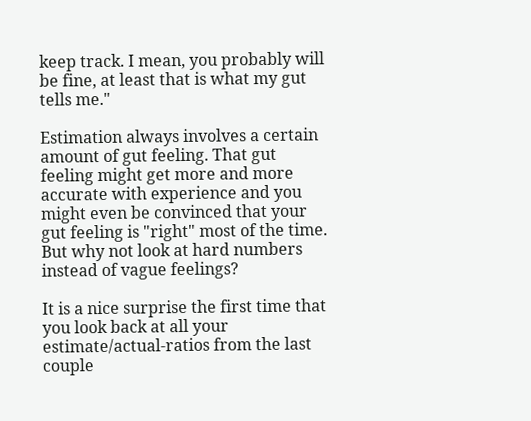keep track. I mean, you probably will be fine, at least that is what my gut tells me."

Estimation always involves a certain amount of gut feeling. That gut feeling might get more and more accurate with experience and you might even be convinced that your gut feeling is "right" most of the time. But why not look at hard numbers instead of vague feelings?

It is a nice surprise the first time that you look back at all your estimate/actual-ratios from the last couple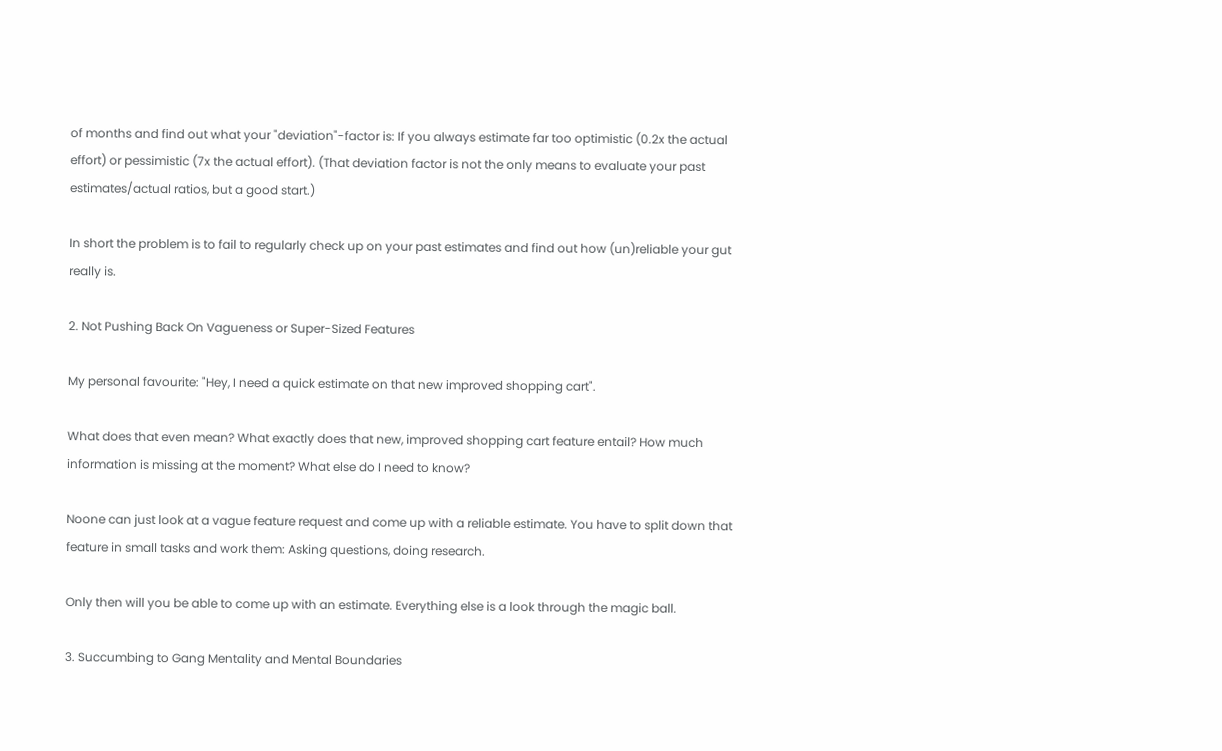of months and find out what your "deviation"-factor is: If you always estimate far too optimistic (0.2x the actual effort) or pessimistic (7x the actual effort). (That deviation factor is not the only means to evaluate your past estimates/actual ratios, but a good start.)

In short the problem is to fail to regularly check up on your past estimates and find out how (un)reliable your gut really is.

2. Not Pushing Back On Vagueness or Super-Sized Features

My personal favourite: "Hey, I need a quick estimate on that new improved shopping cart".

What does that even mean? What exactly does that new, improved shopping cart feature entail? How much information is missing at the moment? What else do I need to know?

Noone can just look at a vague feature request and come up with a reliable estimate. You have to split down that feature in small tasks and work them: Asking questions, doing research.

Only then will you be able to come up with an estimate. Everything else is a look through the magic ball.

3. Succumbing to Gang Mentality and Mental Boundaries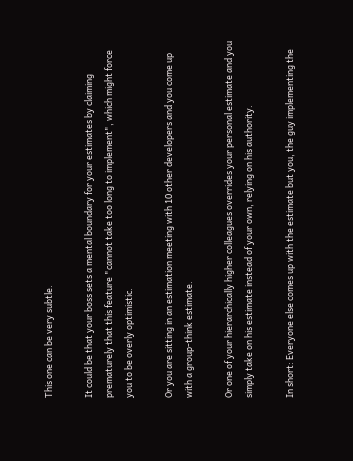This one can be very subtle.

It could be that your boss sets a mental boundary for your estimates by claiming prematurely that this feature "cannot take too long to implement", which might force you to be overly optimistic.

Or you are sitting in an estimation meeting with 10 other developers and you come up with a group-think estimate.

Or one of your hierarchically higher colleagues overrides your personal estimate and you simply take on his estimate instead of your own, relying on his authority.

In short: Everyone else comes up with the estimate but you, the guy implementing the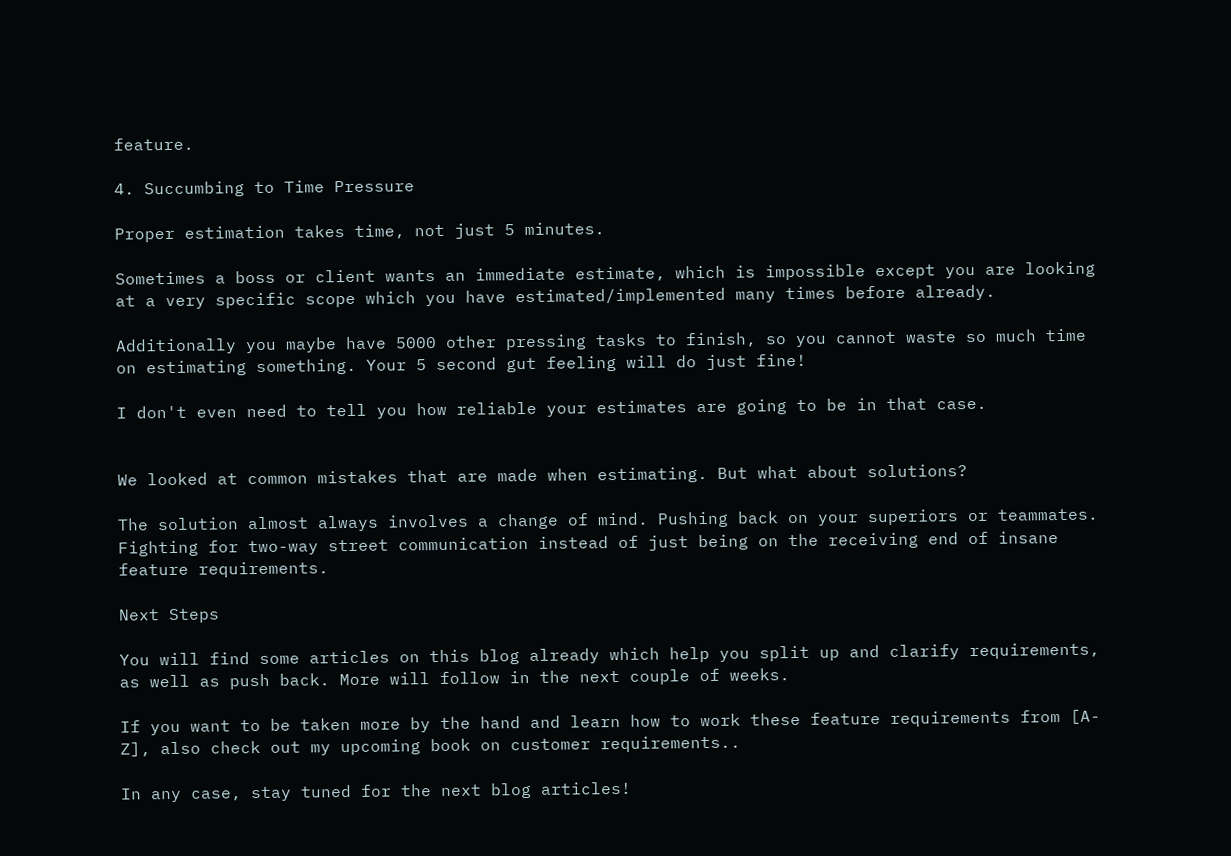feature.

4. Succumbing to Time Pressure

Proper estimation takes time, not just 5 minutes.

Sometimes a boss or client wants an immediate estimate, which is impossible except you are looking at a very specific scope which you have estimated/implemented many times before already.

Additionally you maybe have 5000 other pressing tasks to finish, so you cannot waste so much time on estimating something. Your 5 second gut feeling will do just fine!

I don't even need to tell you how reliable your estimates are going to be in that case.


We looked at common mistakes that are made when estimating. But what about solutions?

The solution almost always involves a change of mind. Pushing back on your superiors or teammates. Fighting for two-way street communication instead of just being on the receiving end of insane feature requirements.

Next Steps

You will find some articles on this blog already which help you split up and clarify requirements, as well as push back. More will follow in the next couple of weeks.

If you want to be taken more by the hand and learn how to work these feature requirements from [A-Z], also check out my upcoming book on customer requirements..

In any case, stay tuned for the next blog articles!